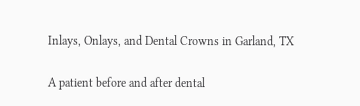Inlays, Onlays, and Dental Crowns in Garland, TX

A patient before and after dental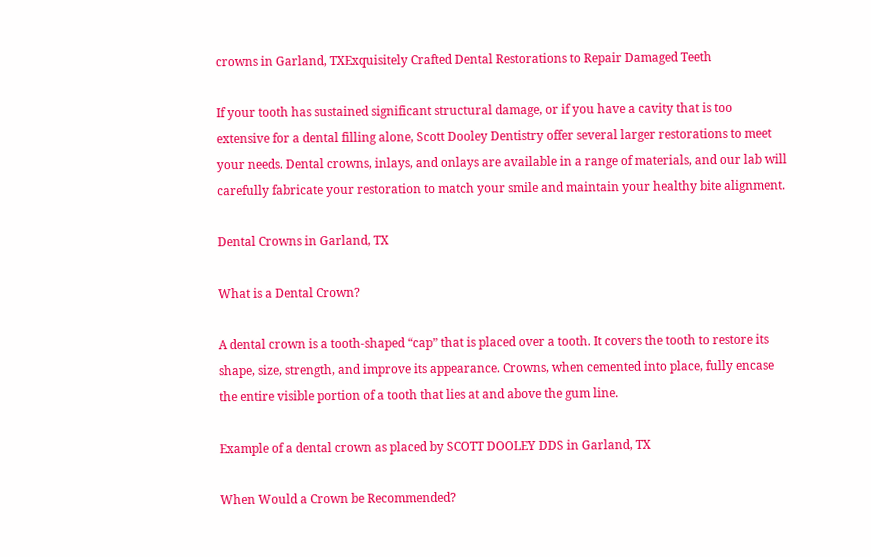crowns in Garland, TXExquisitely Crafted Dental Restorations to Repair Damaged Teeth

If your tooth has sustained significant structural damage, or if you have a cavity that is too extensive for a dental filling alone, Scott Dooley Dentistry offer several larger restorations to meet your needs. Dental crowns, inlays, and onlays are available in a range of materials, and our lab will carefully fabricate your restoration to match your smile and maintain your healthy bite alignment.

Dental Crowns in Garland, TX

What is a Dental Crown?

A dental crown is a tooth-shaped “cap” that is placed over a tooth. It covers the tooth to restore its shape, size, strength, and improve its appearance. Crowns, when cemented into place, fully encase the entire visible portion of a tooth that lies at and above the gum line.

Example of a dental crown as placed by SCOTT DOOLEY DDS in Garland, TX

When Would a Crown be Recommended?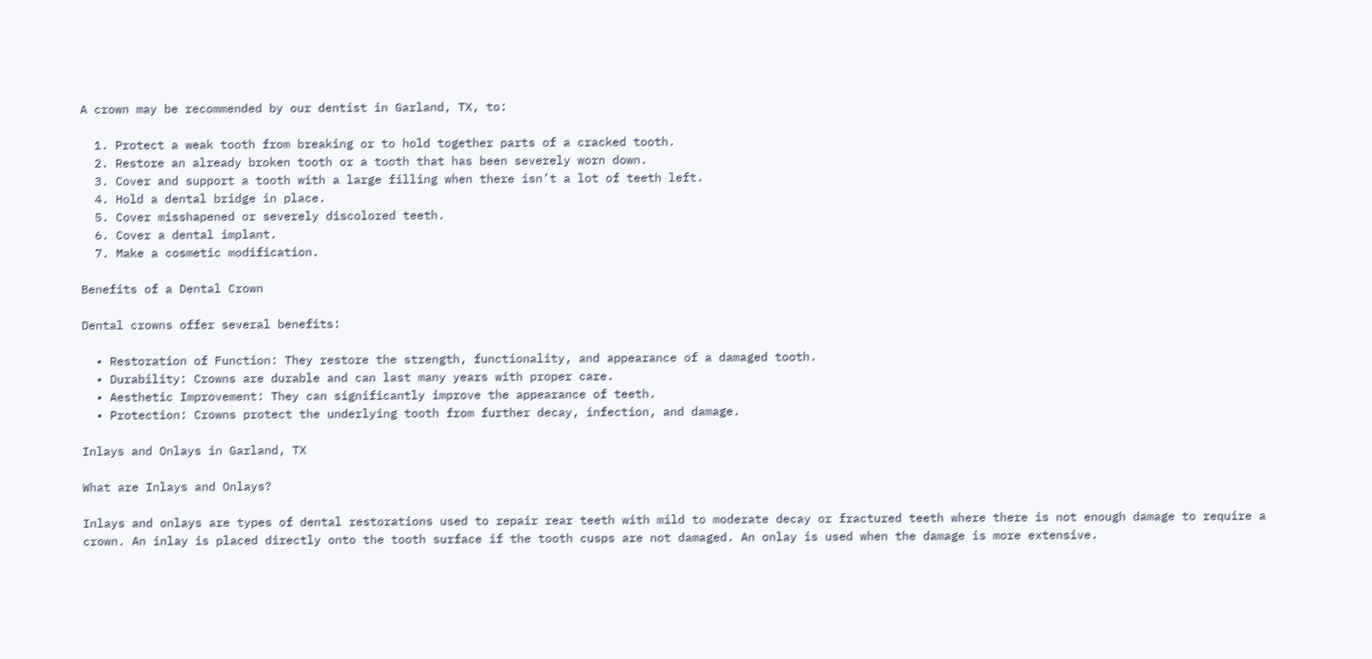A crown may be recommended by our dentist in Garland, TX, to:

  1. Protect a weak tooth from breaking or to hold together parts of a cracked tooth.
  2. Restore an already broken tooth or a tooth that has been severely worn down.
  3. Cover and support a tooth with a large filling when there isn’t a lot of teeth left.
  4. Hold a dental bridge in place.
  5. Cover misshapened or severely discolored teeth.
  6. Cover a dental implant.
  7. Make a cosmetic modification.

Benefits of a Dental Crown

Dental crowns offer several benefits:

  • Restoration of Function: They restore the strength, functionality, and appearance of a damaged tooth.
  • Durability: Crowns are durable and can last many years with proper care.
  • Aesthetic Improvement: They can significantly improve the appearance of teeth.
  • Protection: Crowns protect the underlying tooth from further decay, infection, and damage.

Inlays and Onlays in Garland, TX

What are Inlays and Onlays?

Inlays and onlays are types of dental restorations used to repair rear teeth with mild to moderate decay or fractured teeth where there is not enough damage to require a crown. An inlay is placed directly onto the tooth surface if the tooth cusps are not damaged. An onlay is used when the damage is more extensive.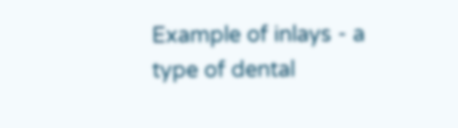Example of inlays - a type of dental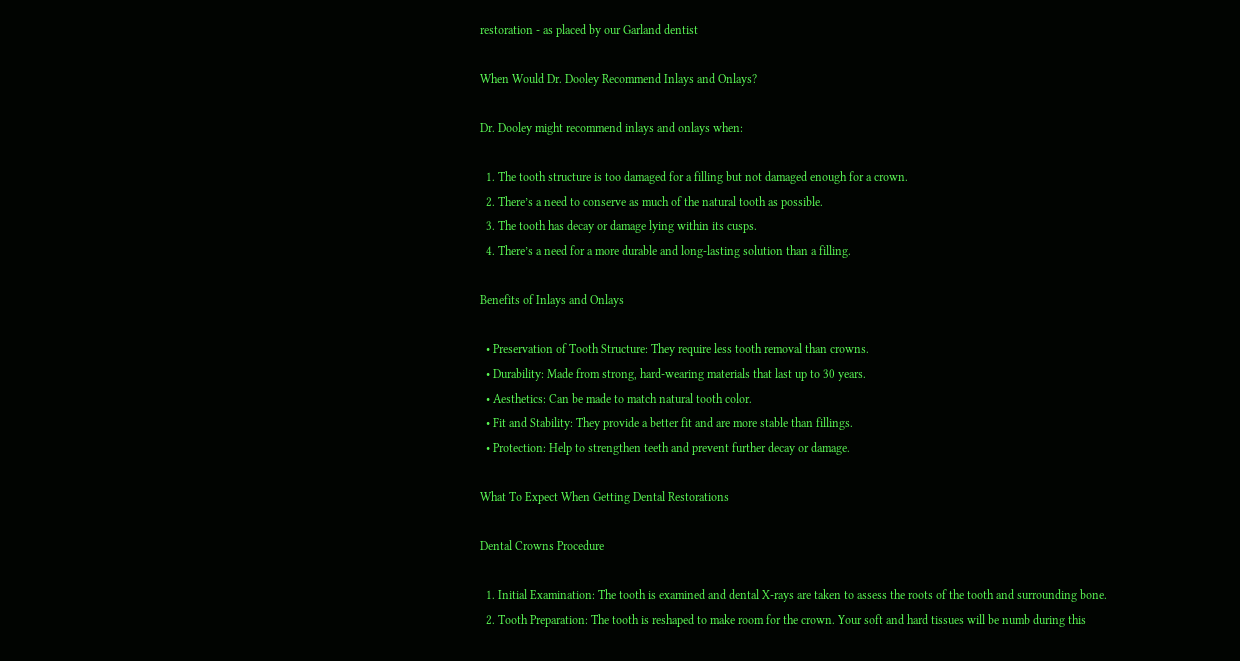restoration - as placed by our Garland dentist

When Would Dr. Dooley Recommend Inlays and Onlays?

Dr. Dooley might recommend inlays and onlays when:

  1. The tooth structure is too damaged for a filling but not damaged enough for a crown.
  2. There’s a need to conserve as much of the natural tooth as possible.
  3. The tooth has decay or damage lying within its cusps.
  4. There’s a need for a more durable and long-lasting solution than a filling.

Benefits of Inlays and Onlays

  • Preservation of Tooth Structure: They require less tooth removal than crowns.
  • Durability: Made from strong, hard-wearing materials that last up to 30 years.
  • Aesthetics: Can be made to match natural tooth color.
  • Fit and Stability: They provide a better fit and are more stable than fillings.
  • Protection: Help to strengthen teeth and prevent further decay or damage.

What To Expect When Getting Dental Restorations

Dental Crowns Procedure

  1. Initial Examination: The tooth is examined and dental X-rays are taken to assess the roots of the tooth and surrounding bone.
  2. Tooth Preparation: The tooth is reshaped to make room for the crown. Your soft and hard tissues will be numb during this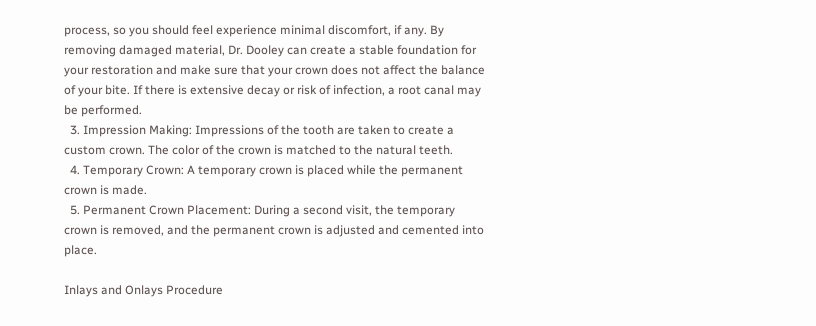process, so you should feel experience minimal discomfort, if any. By removing damaged material, Dr. Dooley can create a stable foundation for your restoration and make sure that your crown does not affect the balance of your bite. If there is extensive decay or risk of infection, a root canal may be performed.
  3. Impression Making: Impressions of the tooth are taken to create a custom crown. The color of the crown is matched to the natural teeth.
  4. Temporary Crown: A temporary crown is placed while the permanent crown is made.
  5. Permanent Crown Placement: During a second visit, the temporary crown is removed, and the permanent crown is adjusted and cemented into place.

Inlays and Onlays Procedure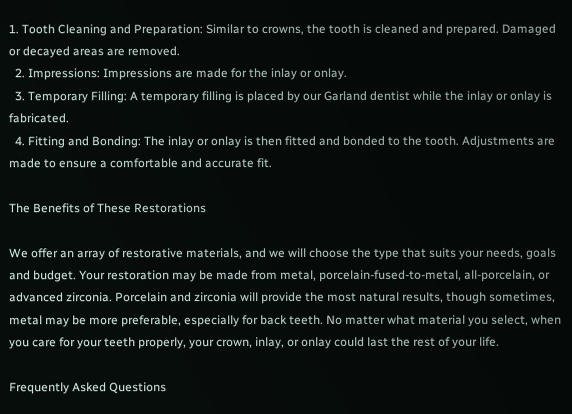1. Tooth Cleaning and Preparation: Similar to crowns, the tooth is cleaned and prepared. Damaged or decayed areas are removed.
  2. Impressions: Impressions are made for the inlay or onlay.
  3. Temporary Filling: A temporary filling is placed by our Garland dentist while the inlay or onlay is fabricated.
  4. Fitting and Bonding: The inlay or onlay is then fitted and bonded to the tooth. Adjustments are made to ensure a comfortable and accurate fit.

The Benefits of These Restorations

We offer an array of restorative materials, and we will choose the type that suits your needs, goals and budget. Your restoration may be made from metal, porcelain-fused-to-metal, all-porcelain, or advanced zirconia. Porcelain and zirconia will provide the most natural results, though sometimes, metal may be more preferable, especially for back teeth. No matter what material you select, when you care for your teeth properly, your crown, inlay, or onlay could last the rest of your life.

Frequently Asked Questions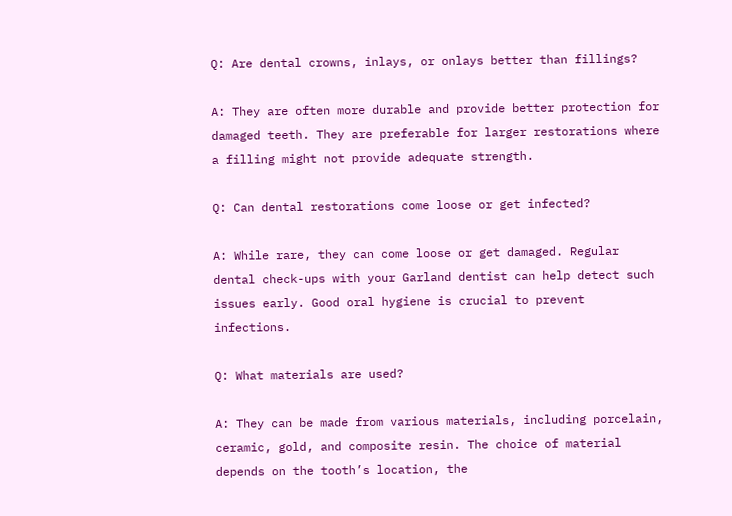Q: Are dental crowns, inlays, or onlays better than fillings?

A: They are often more durable and provide better protection for damaged teeth. They are preferable for larger restorations where a filling might not provide adequate strength.

Q: Can dental restorations come loose or get infected?

A: While rare, they can come loose or get damaged. Regular dental check-ups with your Garland dentist can help detect such issues early. Good oral hygiene is crucial to prevent infections.

Q: What materials are used?

A: They can be made from various materials, including porcelain, ceramic, gold, and composite resin. The choice of material depends on the tooth’s location, the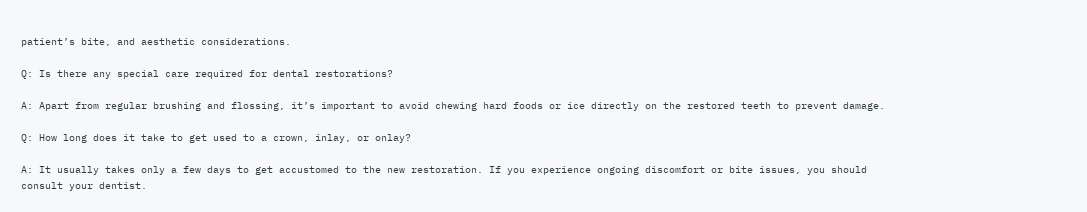patient’s bite, and aesthetic considerations.

Q: Is there any special care required for dental restorations?

A: Apart from regular brushing and flossing, it’s important to avoid chewing hard foods or ice directly on the restored teeth to prevent damage.

Q: How long does it take to get used to a crown, inlay, or onlay?

A: It usually takes only a few days to get accustomed to the new restoration. If you experience ongoing discomfort or bite issues, you should consult your dentist.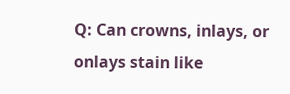Q: Can crowns, inlays, or onlays stain like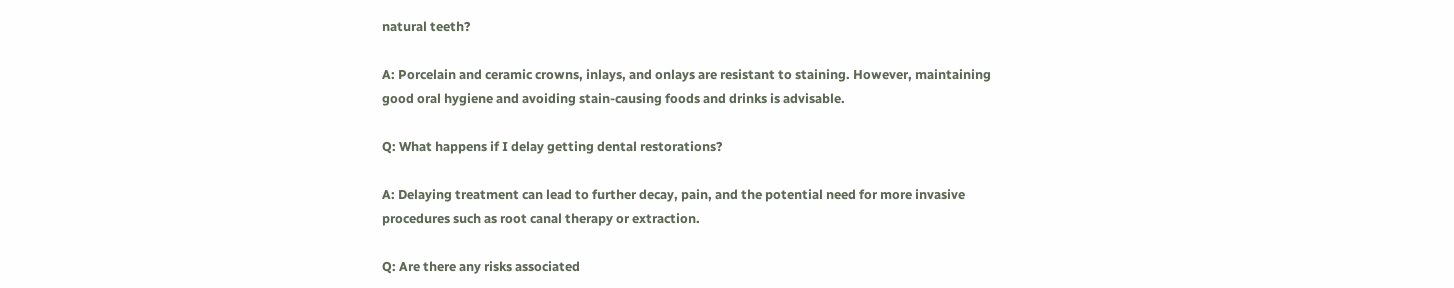natural teeth?

A: Porcelain and ceramic crowns, inlays, and onlays are resistant to staining. However, maintaining good oral hygiene and avoiding stain-causing foods and drinks is advisable.

Q: What happens if I delay getting dental restorations?

A: Delaying treatment can lead to further decay, pain, and the potential need for more invasive procedures such as root canal therapy or extraction.

Q: Are there any risks associated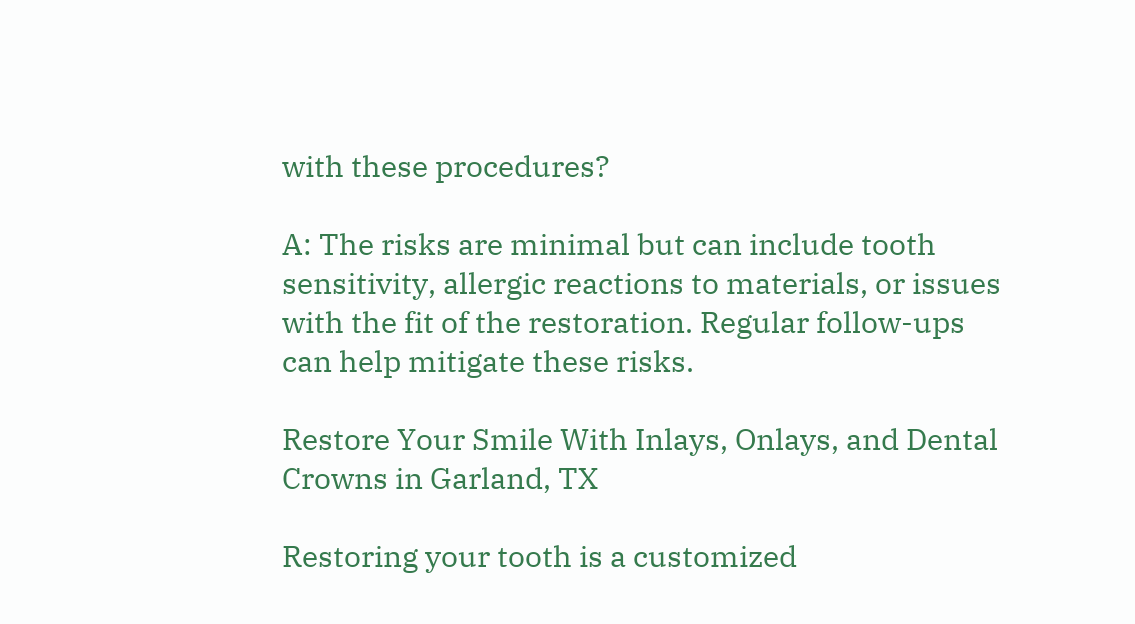with these procedures?

A: The risks are minimal but can include tooth sensitivity, allergic reactions to materials, or issues with the fit of the restoration. Regular follow-ups can help mitigate these risks.

Restore Your Smile With Inlays, Onlays, and Dental Crowns in Garland, TX

Restoring your tooth is a customized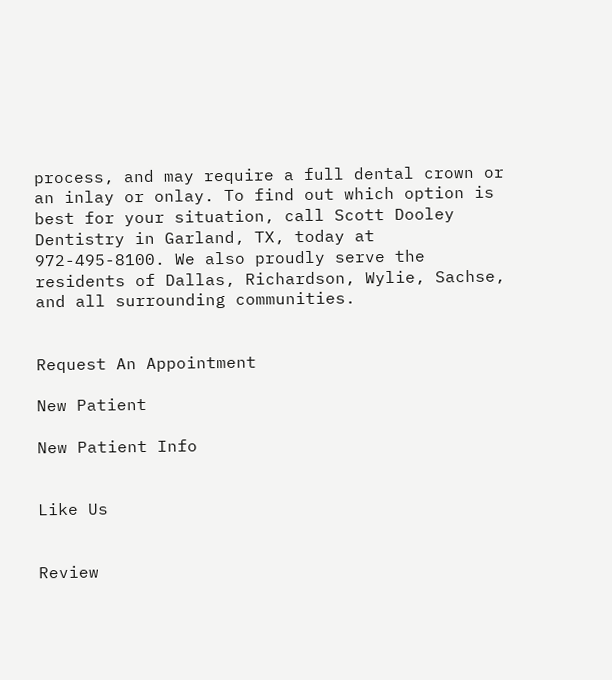process, and may require a full dental crown or an inlay or onlay. To find out which option is best for your situation, call Scott Dooley Dentistry in Garland, TX, today at 972-495-8100. We also proudly serve the residents of Dallas, Richardson, Wylie, Sachse, and all surrounding communities.


Request An Appointment

New Patient

New Patient Info


Like Us


Review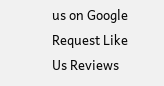us on Google
Request Like Us Reviews